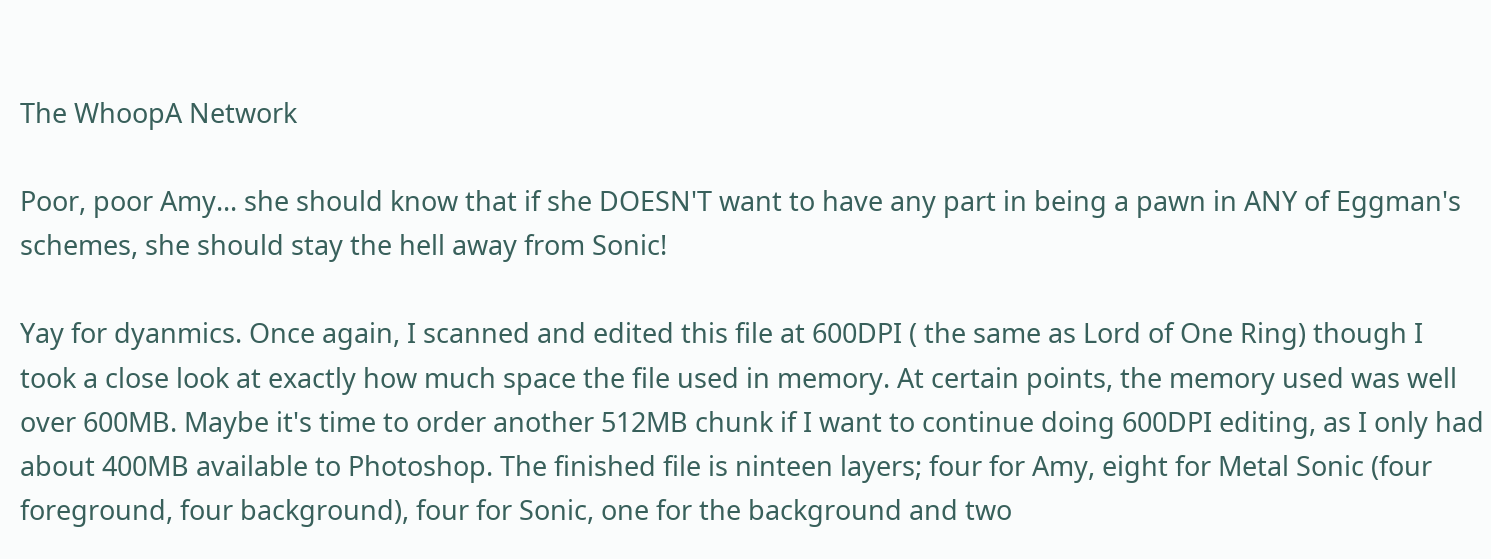The WhoopA Network

Poor, poor Amy... she should know that if she DOESN'T want to have any part in being a pawn in ANY of Eggman's schemes, she should stay the hell away from Sonic!

Yay for dyanmics. Once again, I scanned and edited this file at 600DPI ( the same as Lord of One Ring) though I took a close look at exactly how much space the file used in memory. At certain points, the memory used was well over 600MB. Maybe it's time to order another 512MB chunk if I want to continue doing 600DPI editing, as I only had about 400MB available to Photoshop. The finished file is ninteen layers; four for Amy, eight for Metal Sonic (four foreground, four background), four for Sonic, one for the background and two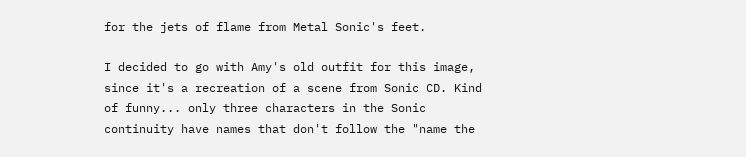for the jets of flame from Metal Sonic's feet.

I decided to go with Amy's old outfit for this image, since it's a recreation of a scene from Sonic CD. Kind of funny... only three characters in the Sonic continuity have names that don't follow the "name the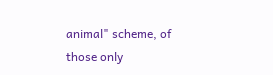animal" scheme, of those only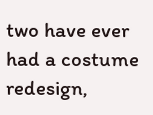two have ever had a costume redesign,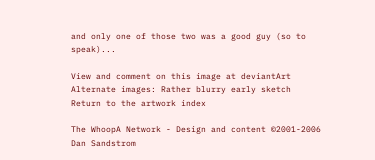and only one of those two was a good guy (so to speak)...

View and comment on this image at deviantArt
Alternate images: Rather blurry early sketch
Return to the artwork index

The WhoopA Network - Design and content ©2001-2006 Dan Sandstrom